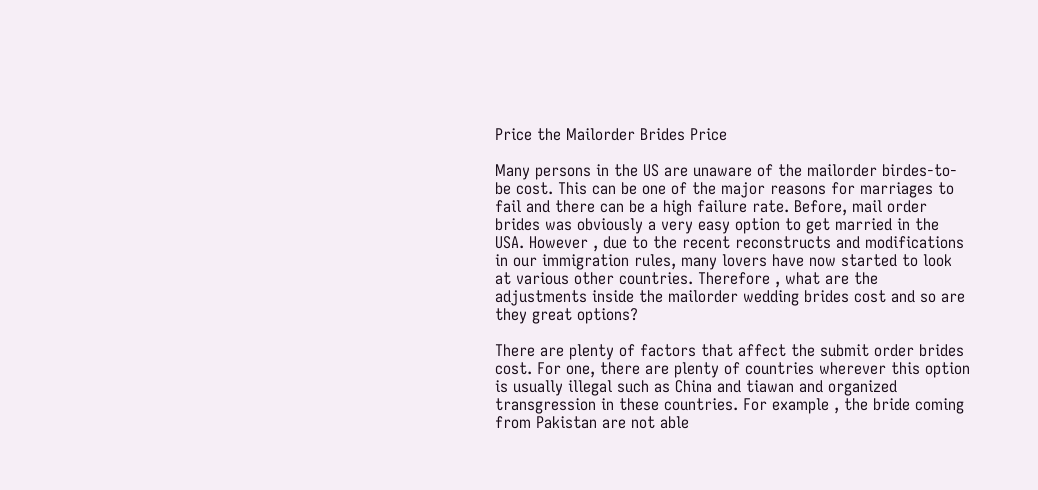Price the Mailorder Brides Price

Many persons in the US are unaware of the mailorder birdes-to-be cost. This can be one of the major reasons for marriages to fail and there can be a high failure rate. Before, mail order brides was obviously a very easy option to get married in the USA. However , due to the recent reconstructs and modifications in our immigration rules, many lovers have now started to look at various other countries. Therefore , what are the adjustments inside the mailorder wedding brides cost and so are they great options?

There are plenty of factors that affect the submit order brides cost. For one, there are plenty of countries wherever this option is usually illegal such as China and tiawan and organized transgression in these countries. For example , the bride coming from Pakistan are not able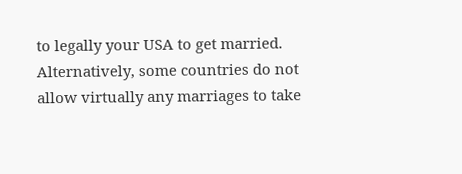to legally your USA to get married. Alternatively, some countries do not allow virtually any marriages to take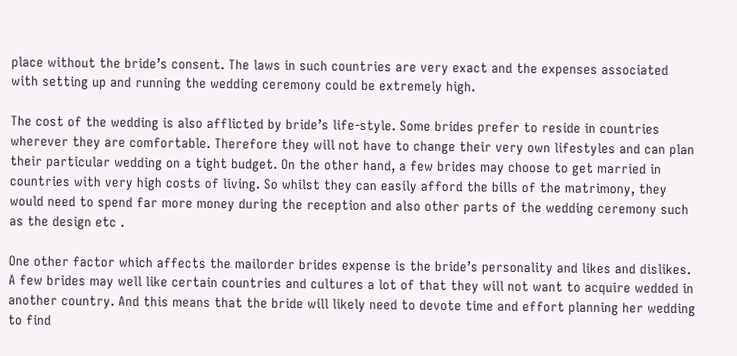place without the bride’s consent. The laws in such countries are very exact and the expenses associated with setting up and running the wedding ceremony could be extremely high.

The cost of the wedding is also afflicted by bride’s life-style. Some brides prefer to reside in countries wherever they are comfortable. Therefore they will not have to change their very own lifestyles and can plan their particular wedding on a tight budget. On the other hand, a few brides may choose to get married in countries with very high costs of living. So whilst they can easily afford the bills of the matrimony, they would need to spend far more money during the reception and also other parts of the wedding ceremony such as the design etc .

One other factor which affects the mailorder brides expense is the bride’s personality and likes and dislikes. A few brides may well like certain countries and cultures a lot of that they will not want to acquire wedded in another country. And this means that the bride will likely need to devote time and effort planning her wedding to find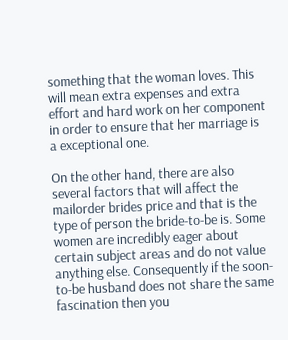something that the woman loves. This will mean extra expenses and extra effort and hard work on her component in order to ensure that her marriage is a exceptional one.

On the other hand, there are also several factors that will affect the mailorder brides price and that is the type of person the bride-to-be is. Some women are incredibly eager about certain subject areas and do not value anything else. Consequently if the soon-to-be husband does not share the same fascination then you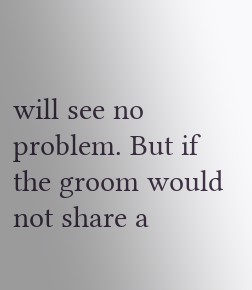will see no problem. But if the groom would not share a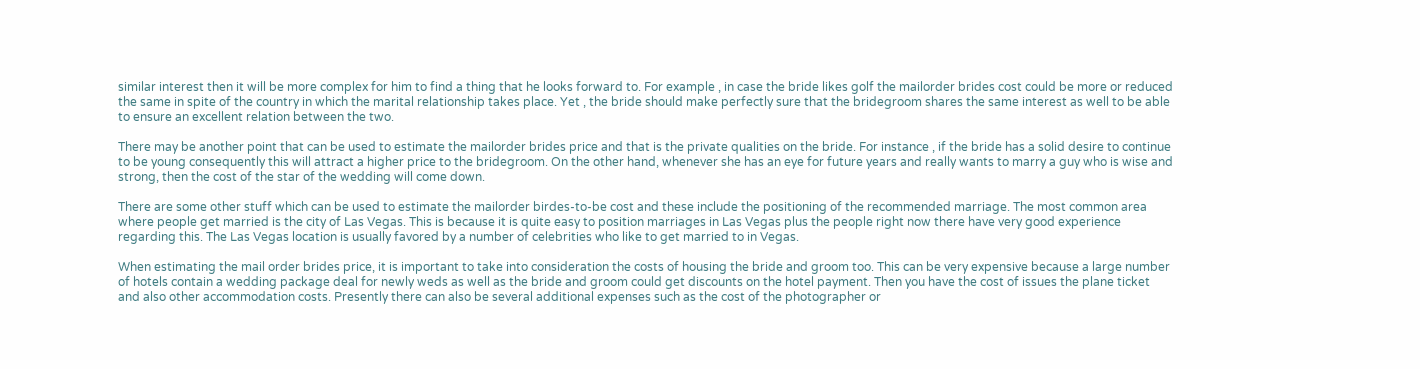similar interest then it will be more complex for him to find a thing that he looks forward to. For example , in case the bride likes golf the mailorder brides cost could be more or reduced the same in spite of the country in which the marital relationship takes place. Yet , the bride should make perfectly sure that the bridegroom shares the same interest as well to be able to ensure an excellent relation between the two.

There may be another point that can be used to estimate the mailorder brides price and that is the private qualities on the bride. For instance , if the bride has a solid desire to continue to be young consequently this will attract a higher price to the bridegroom. On the other hand, whenever she has an eye for future years and really wants to marry a guy who is wise and strong, then the cost of the star of the wedding will come down.

There are some other stuff which can be used to estimate the mailorder birdes-to-be cost and these include the positioning of the recommended marriage. The most common area where people get married is the city of Las Vegas. This is because it is quite easy to position marriages in Las Vegas plus the people right now there have very good experience regarding this. The Las Vegas location is usually favored by a number of celebrities who like to get married to in Vegas.

When estimating the mail order brides price, it is important to take into consideration the costs of housing the bride and groom too. This can be very expensive because a large number of hotels contain a wedding package deal for newly weds as well as the bride and groom could get discounts on the hotel payment. Then you have the cost of issues the plane ticket and also other accommodation costs. Presently there can also be several additional expenses such as the cost of the photographer or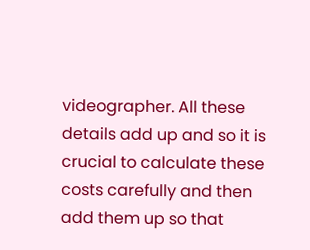videographer. All these details add up and so it is crucial to calculate these costs carefully and then add them up so that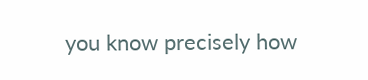you know precisely how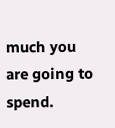much you are going to spend.